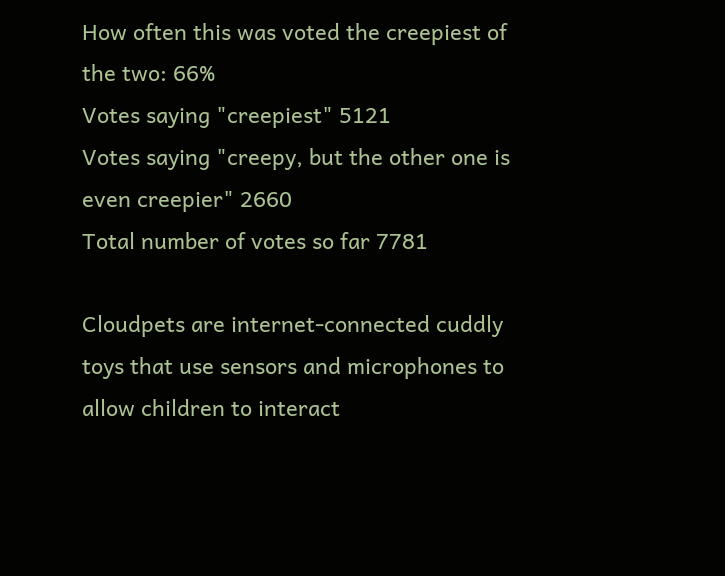How often this was voted the creepiest of the two: 66%
Votes saying "creepiest" 5121
Votes saying "creepy, but the other one is even creepier" 2660
Total number of votes so far 7781

Cloudpets are internet-connected cuddly toys that use sensors and microphones to allow children to interact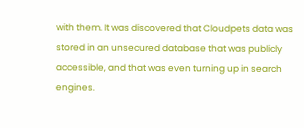with them. It was discovered that Cloudpets data was stored in an unsecured database that was publicly accessible, and that was even turning up in search engines.